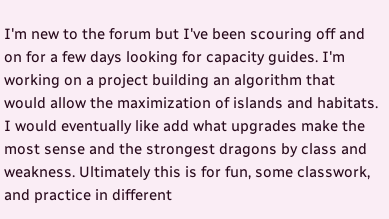I'm new to the forum but I've been scouring off and on for a few days looking for capacity guides. I'm working on a project building an algorithm that would allow the maximization of islands and habitats. I would eventually like add what upgrades make the most sense and the strongest dragons by class and weakness. Ultimately this is for fun, some classwork, and practice in different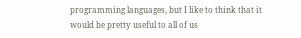programming languages, but I like to think that it would be pretty useful to all of us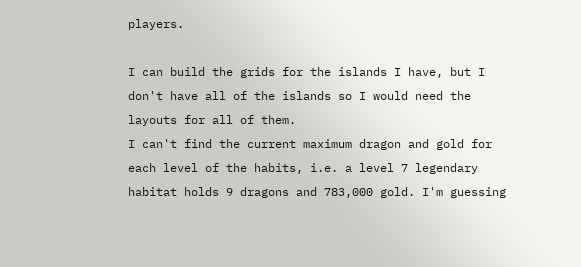players.

I can build the grids for the islands I have, but I don't have all of the islands so I would need the layouts for all of them.
I can't find the current maximum dragon and gold for each level of the habits, i.e. a level 7 legendary habitat holds 9 dragons and 783,000 gold. I'm guessing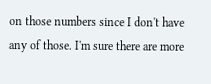on those numbers since I don't have any of those. I'm sure there are more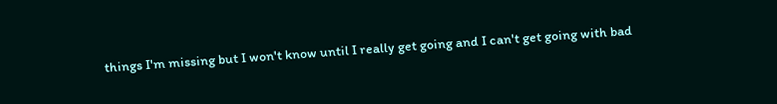things I'm missing but I won't know until I really get going and I can't get going with bad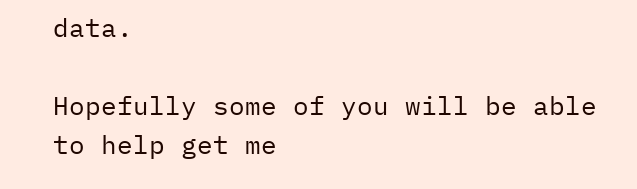data.

Hopefully some of you will be able to help get me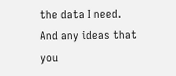the data I need. And any ideas that you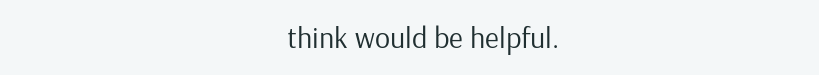think would be helpful.